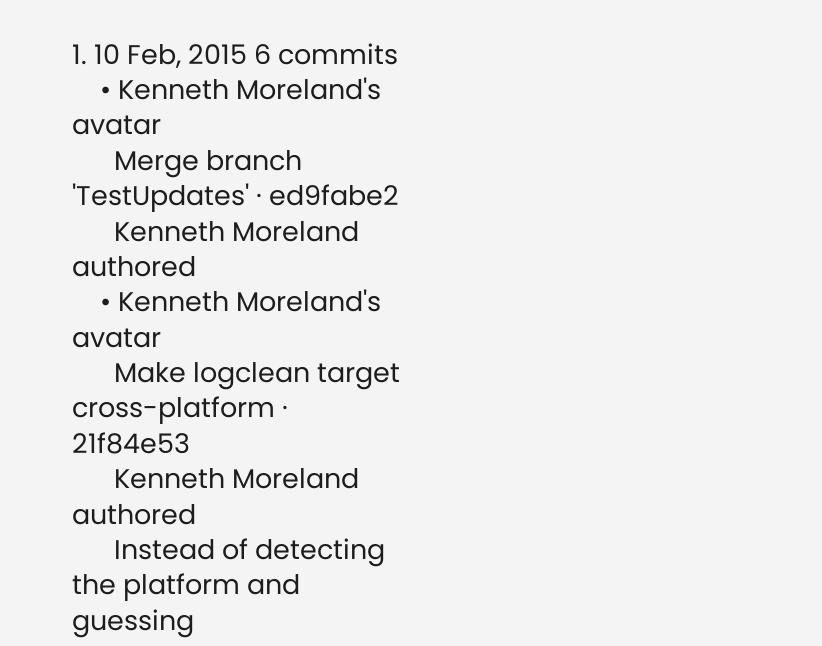1. 10 Feb, 2015 6 commits
    • Kenneth Moreland's avatar
      Merge branch 'TestUpdates' · ed9fabe2
      Kenneth Moreland authored
    • Kenneth Moreland's avatar
      Make logclean target cross-platform · 21f84e53
      Kenneth Moreland authored
      Instead of detecting the platform and guessing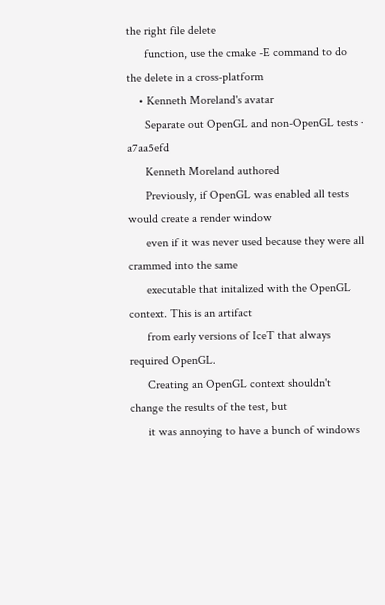the right file delete
      function, use the cmake -E command to do the delete in a cross-platform
    • Kenneth Moreland's avatar
      Separate out OpenGL and non-OpenGL tests · a7aa5efd
      Kenneth Moreland authored
      Previously, if OpenGL was enabled all tests would create a render window
      even if it was never used because they were all crammed into the same
      executable that initalized with the OpenGL context. This is an artifact
      from early versions of IceT that always required OpenGL.
      Creating an OpenGL context shouldn't change the results of the test, but
      it was annoying to have a bunch of windows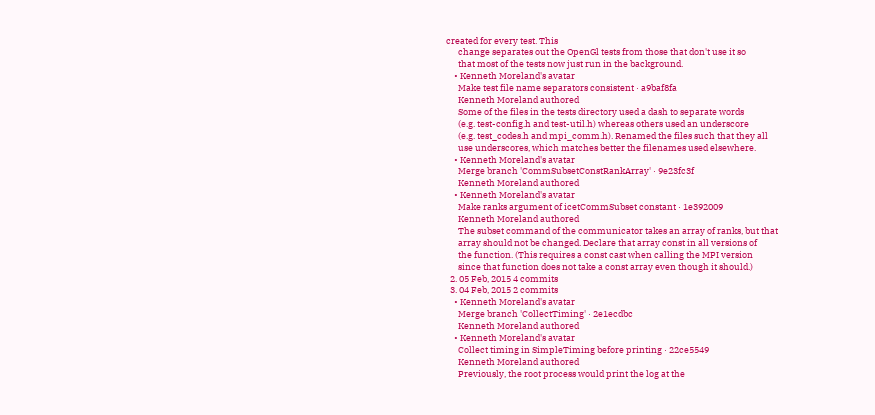created for every test. This
      change separates out the OpenGl tests from those that don't use it so
      that most of the tests now just run in the background.
    • Kenneth Moreland's avatar
      Make test file name separators consistent · a9baf8fa
      Kenneth Moreland authored
      Some of the files in the tests directory used a dash to separate words
      (e.g. test-config.h and test-util.h) whereas others used an underscore
      (e.g. test_codes.h and mpi_comm.h). Renamed the files such that they all
      use underscores, which matches better the filenames used elsewhere.
    • Kenneth Moreland's avatar
      Merge branch 'CommSubsetConstRankArray' · 9e23fc3f
      Kenneth Moreland authored
    • Kenneth Moreland's avatar
      Make ranks argument of icetCommSubset constant · 1e392009
      Kenneth Moreland authored
      The subset command of the communicator takes an array of ranks, but that
      array should not be changed. Declare that array const in all versions of
      the function. (This requires a const cast when calling the MPI version
      since that function does not take a const array even though it should.)
  2. 05 Feb, 2015 4 commits
  3. 04 Feb, 2015 2 commits
    • Kenneth Moreland's avatar
      Merge branch 'CollectTiming' · 2e1ecdbc
      Kenneth Moreland authored
    • Kenneth Moreland's avatar
      Collect timing in SimpleTiming before printing · 22ce5549
      Kenneth Moreland authored
      Previously, the root process would print the log at the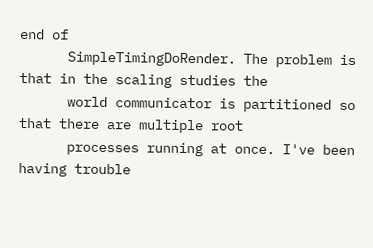end of
      SimpleTimingDoRender. The problem is that in the scaling studies the
      world communicator is partitioned so that there are multiple root
      processes running at once. I've been having trouble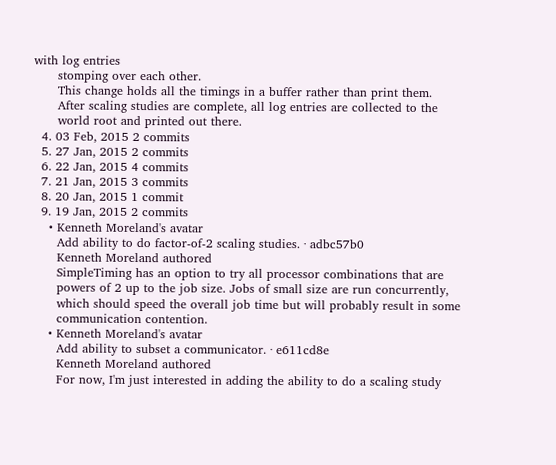with log entries
      stomping over each other.
      This change holds all the timings in a buffer rather than print them.
      After scaling studies are complete, all log entries are collected to the
      world root and printed out there.
  4. 03 Feb, 2015 2 commits
  5. 27 Jan, 2015 2 commits
  6. 22 Jan, 2015 4 commits
  7. 21 Jan, 2015 3 commits
  8. 20 Jan, 2015 1 commit
  9. 19 Jan, 2015 2 commits
    • Kenneth Moreland's avatar
      Add ability to do factor-of-2 scaling studies. · adbc57b0
      Kenneth Moreland authored
      SimpleTiming has an option to try all processor combinations that are
      powers of 2 up to the job size. Jobs of small size are run concurrently,
      which should speed the overall job time but will probably result in some
      communication contention.
    • Kenneth Moreland's avatar
      Add ability to subset a communicator. · e611cd8e
      Kenneth Moreland authored
      For now, I'm just interested in adding the ability to do a scaling study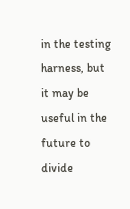in the testing harness, but it may be useful in the future to divide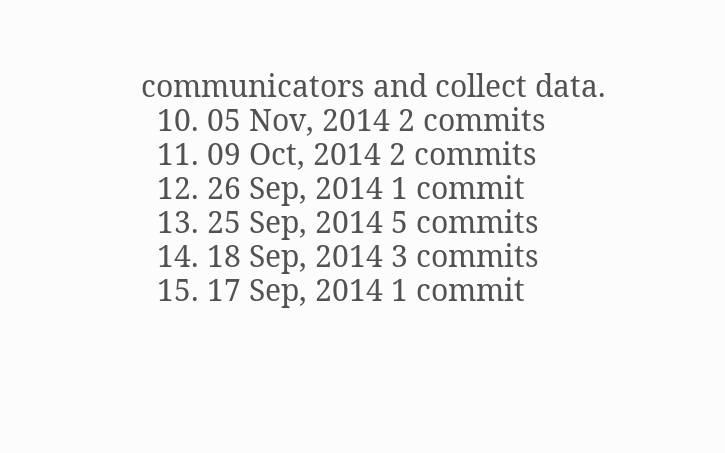communicators and collect data.
  10. 05 Nov, 2014 2 commits
  11. 09 Oct, 2014 2 commits
  12. 26 Sep, 2014 1 commit
  13. 25 Sep, 2014 5 commits
  14. 18 Sep, 2014 3 commits
  15. 17 Sep, 2014 1 commit